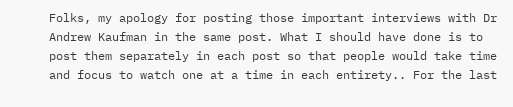Folks, my apology for posting those important interviews with Dr Andrew Kaufman in the same post. What I should have done is to post them separately in each post so that people would take time and focus to watch one at a time in each entirety.. For the last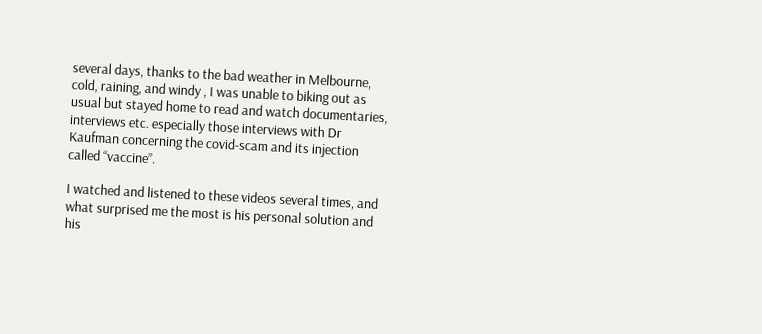several days, thanks to the bad weather in Melbourne, cold, raining, and windy , I was unable to biking out as usual but stayed home to read and watch documentaries, interviews etc. especially those interviews with Dr Kaufman concerning the covid-scam and its injection called “vaccine”.

I watched and listened to these videos several times, and what surprised me the most is his personal solution and his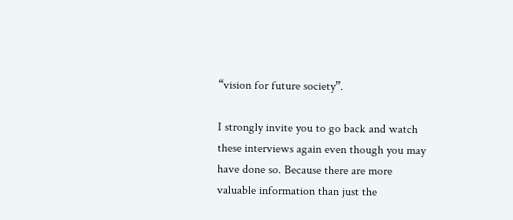“vision for future society”.

I strongly invite you to go back and watch these interviews again even though you may have done so. Because there are more valuable information than just the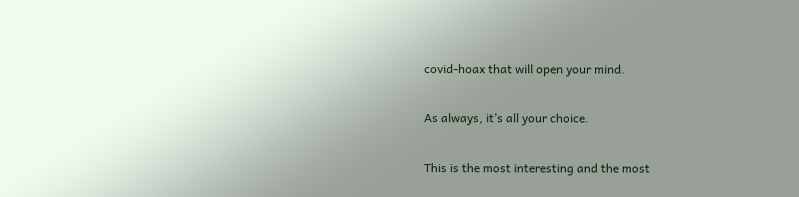covid-hoax that will open your mind.

As always, it’s all your choice.

This is the most interesting and the most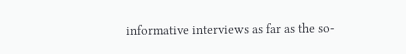informative interviews as far as the so-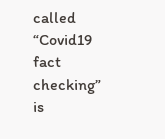called “Covid19 fact checking” is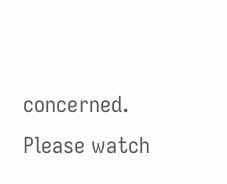concerned. Please watch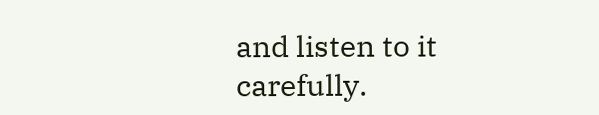and listen to it carefully.